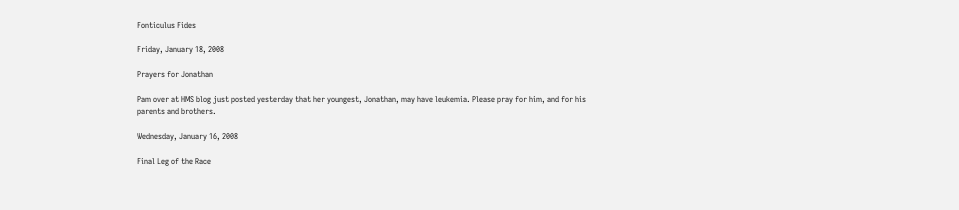Fonticulus Fides

Friday, January 18, 2008

Prayers for Jonathan

Pam over at HMS blog just posted yesterday that her youngest, Jonathan, may have leukemia. Please pray for him, and for his parents and brothers.

Wednesday, January 16, 2008

Final Leg of the Race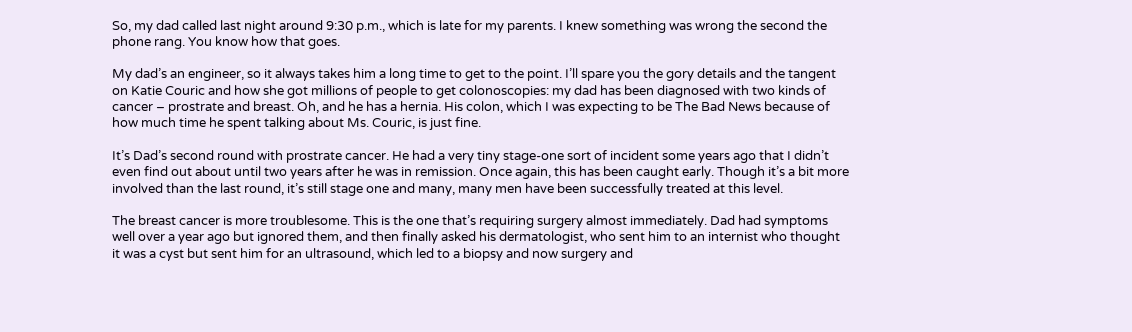So, my dad called last night around 9:30 p.m., which is late for my parents. I knew something was wrong the second the phone rang. You know how that goes.

My dad’s an engineer, so it always takes him a long time to get to the point. I’ll spare you the gory details and the tangent on Katie Couric and how she got millions of people to get colonoscopies: my dad has been diagnosed with two kinds of cancer – prostrate and breast. Oh, and he has a hernia. His colon, which I was expecting to be The Bad News because of how much time he spent talking about Ms. Couric, is just fine.

It’s Dad’s second round with prostrate cancer. He had a very tiny stage-one sort of incident some years ago that I didn’t even find out about until two years after he was in remission. Once again, this has been caught early. Though it’s a bit more involved than the last round, it’s still stage one and many, many men have been successfully treated at this level.

The breast cancer is more troublesome. This is the one that’s requiring surgery almost immediately. Dad had symptoms well over a year ago but ignored them, and then finally asked his dermatologist, who sent him to an internist who thought it was a cyst but sent him for an ultrasound, which led to a biopsy and now surgery and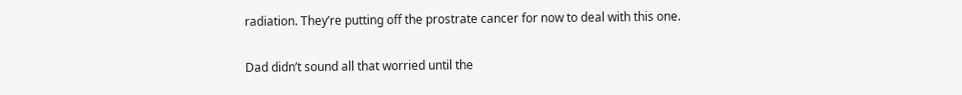radiation. They’re putting off the prostrate cancer for now to deal with this one.

Dad didn’t sound all that worried until the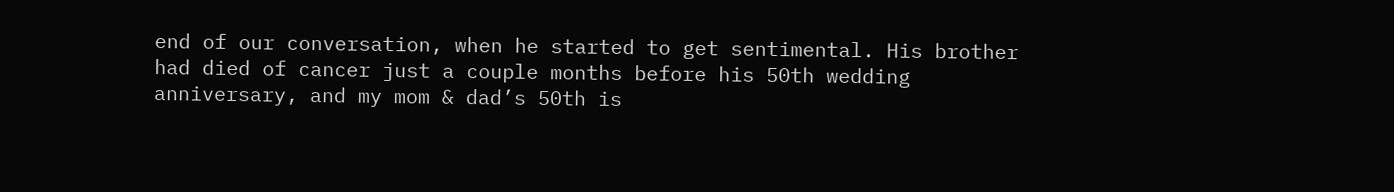end of our conversation, when he started to get sentimental. His brother had died of cancer just a couple months before his 50th wedding anniversary, and my mom & dad’s 50th is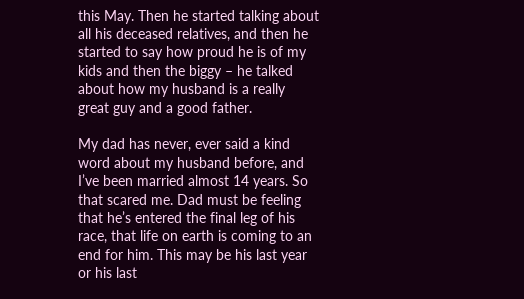this May. Then he started talking about all his deceased relatives, and then he started to say how proud he is of my kids and then the biggy – he talked about how my husband is a really great guy and a good father.

My dad has never, ever said a kind word about my husband before, and I’ve been married almost 14 years. So that scared me. Dad must be feeling that he’s entered the final leg of his race, that life on earth is coming to an end for him. This may be his last year or his last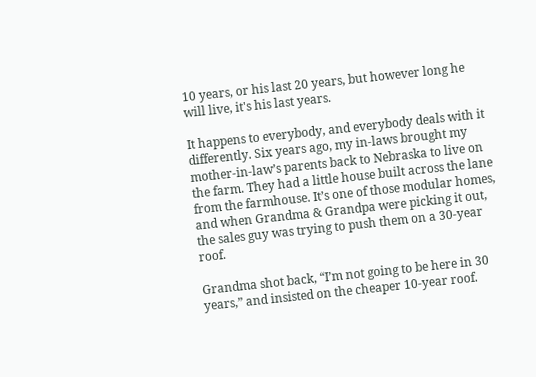10 years, or his last 20 years, but however long he will live, it's his last years.

It happens to everybody, and everybody deals with it differently. Six years ago, my in-laws brought my mother-in-law’s parents back to Nebraska to live on the farm. They had a little house built across the lane from the farmhouse. It’s one of those modular homes, and when Grandma & Grandpa were picking it out, the sales guy was trying to push them on a 30-year roof.

Grandma shot back, “I’m not going to be here in 30 years,” and insisted on the cheaper 10-year roof.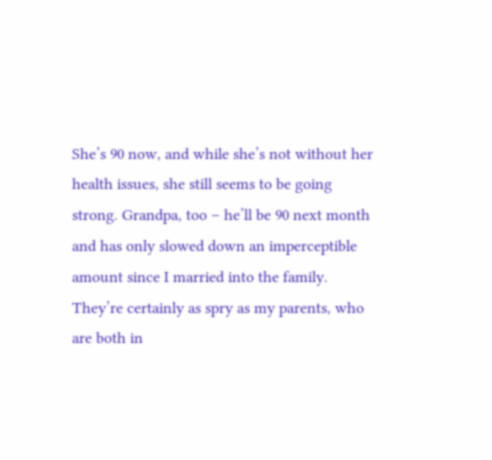She’s 90 now, and while she’s not without her health issues, she still seems to be going strong. Grandpa, too – he’ll be 90 next month and has only slowed down an imperceptible amount since I married into the family. They’re certainly as spry as my parents, who are both in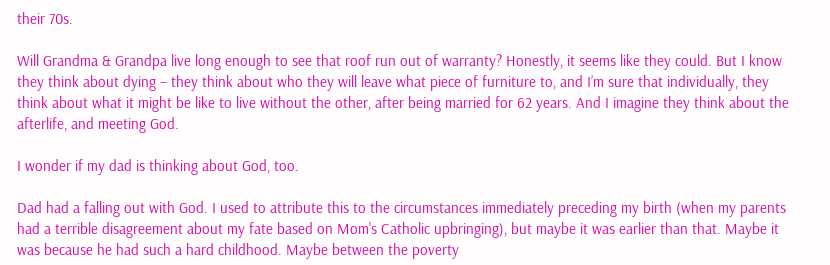their 70s.

Will Grandma & Grandpa live long enough to see that roof run out of warranty? Honestly, it seems like they could. But I know they think about dying – they think about who they will leave what piece of furniture to, and I’m sure that individually, they think about what it might be like to live without the other, after being married for 62 years. And I imagine they think about the afterlife, and meeting God.

I wonder if my dad is thinking about God, too.

Dad had a falling out with God. I used to attribute this to the circumstances immediately preceding my birth (when my parents had a terrible disagreement about my fate based on Mom's Catholic upbringing), but maybe it was earlier than that. Maybe it was because he had such a hard childhood. Maybe between the poverty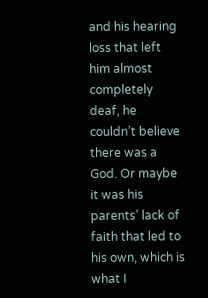and his hearing loss that left him almost completely deaf, he couldn’t believe there was a God. Or maybe it was his parents’ lack of faith that led to his own, which is what I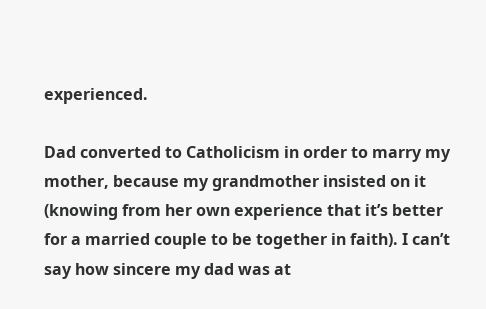experienced.

Dad converted to Catholicism in order to marry my mother, because my grandmother insisted on it (knowing from her own experience that it’s better for a married couple to be together in faith). I can’t say how sincere my dad was at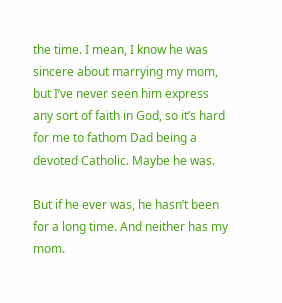the time. I mean, I know he was sincere about marrying my mom, but I’ve never seen him express any sort of faith in God, so it’s hard for me to fathom Dad being a devoted Catholic. Maybe he was.

But if he ever was, he hasn’t been for a long time. And neither has my mom.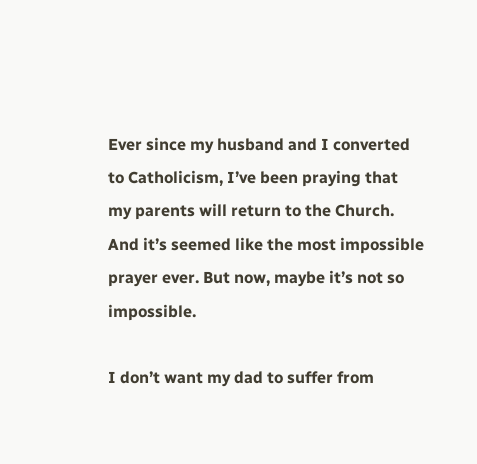Ever since my husband and I converted to Catholicism, I’ve been praying that my parents will return to the Church. And it’s seemed like the most impossible prayer ever. But now, maybe it’s not so impossible.

I don’t want my dad to suffer from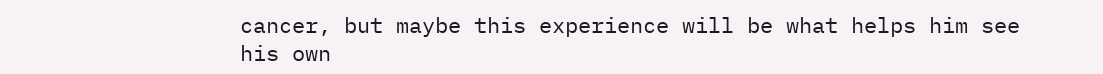cancer, but maybe this experience will be what helps him see his own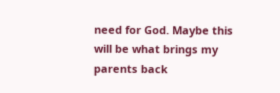need for God. Maybe this will be what brings my parents back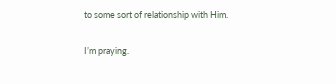to some sort of relationship with Him.

I’m praying.